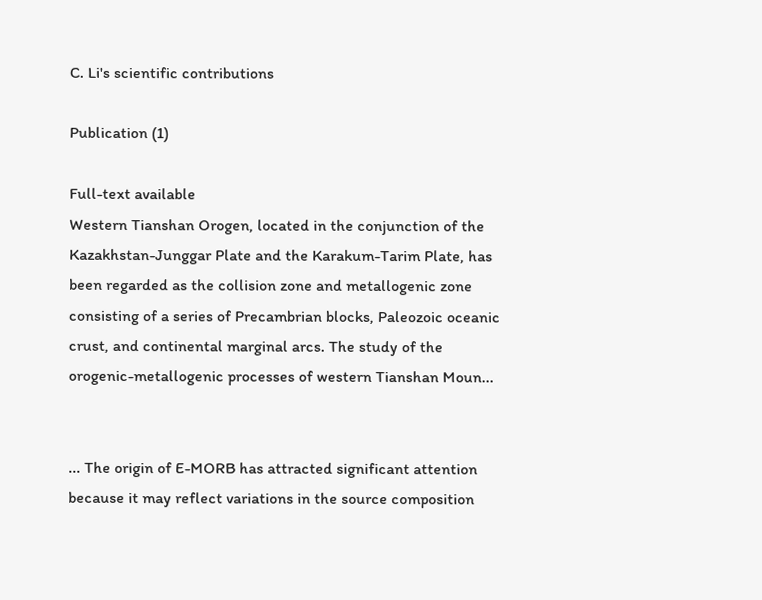C. Li's scientific contributions

Publication (1)

Full-text available
Western Tianshan Orogen, located in the conjunction of the Kazakhstan-Junggar Plate and the Karakum-Tarim Plate, has been regarded as the collision zone and metallogenic zone consisting of a series of Precambrian blocks, Paleozoic oceanic crust, and continental marginal arcs. The study of the orogenic-metallogenic processes of western Tianshan Moun...


... The origin of E-MORB has attracted significant attention because it may reflect variations in the source composition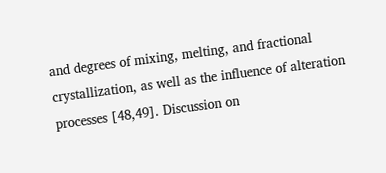and degrees of mixing, melting, and fractional crystallization, as well as the influence of alteration processes [48,49]. Discussion on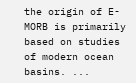the origin of E-MORB is primarily based on studies of modern ocean basins. ...